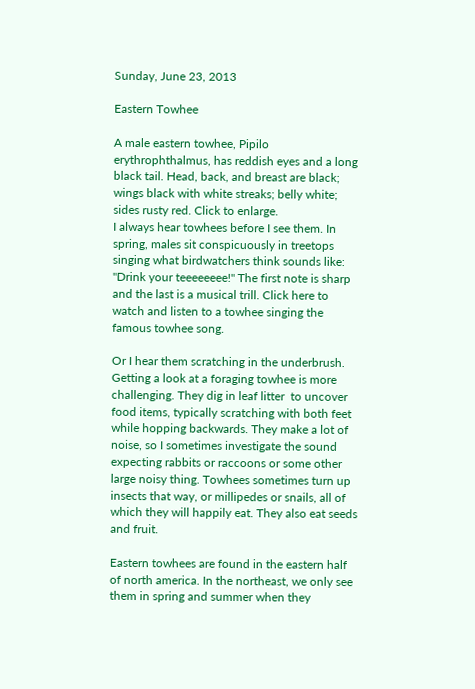Sunday, June 23, 2013

Eastern Towhee

A male eastern towhee, Pipilo erythrophthalmus, has reddish eyes and a long black tail. Head, back, and breast are black;  wings black with white streaks; belly white; sides rusty red. Click to enlarge.
I always hear towhees before I see them. In spring, males sit conspicuously in treetops singing what birdwatchers think sounds like: "Drink your teeeeeeee!" The first note is sharp and the last is a musical trill. Click here to watch and listen to a towhee singing the famous towhee song.

Or I hear them scratching in the underbrush. Getting a look at a foraging towhee is more challenging. They dig in leaf litter  to uncover food items, typically scratching with both feet while hopping backwards. They make a lot of noise, so I sometimes investigate the sound expecting rabbits or raccoons or some other large noisy thing. Towhees sometimes turn up insects that way, or millipedes or snails, all of which they will happily eat. They also eat seeds and fruit.

Eastern towhees are found in the eastern half of north america. In the northeast, we only see them in spring and summer when they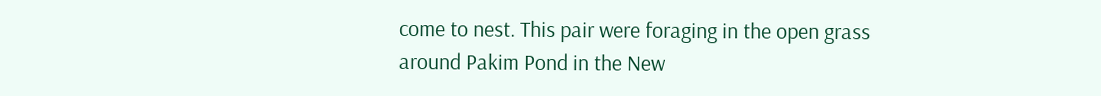come to nest. This pair were foraging in the open grass around Pakim Pond in the New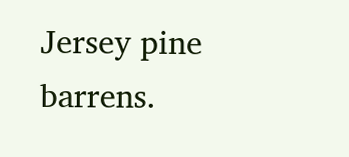Jersey pine barrens.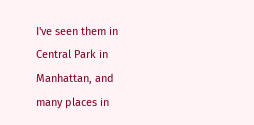I've seen them in Central Park in Manhattan, and many places in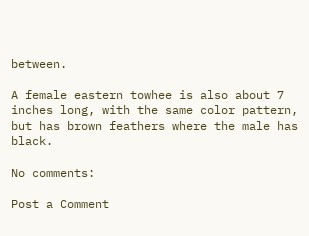between.

A female eastern towhee is also about 7 inches long, with the same color pattern, but has brown feathers where the male has black.

No comments:

Post a Comment